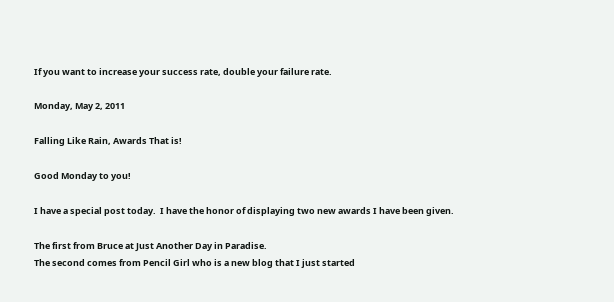If you want to increase your success rate, double your failure rate.

Monday, May 2, 2011

Falling Like Rain, Awards That is!

Good Monday to you!

I have a special post today.  I have the honor of displaying two new awards I have been given.

The first from Bruce at Just Another Day in Paradise.
The second comes from Pencil Girl who is a new blog that I just started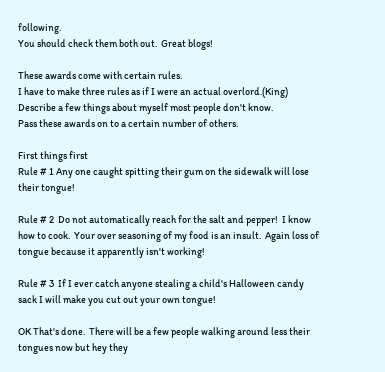following.
You should check them both out.  Great blogs!

These awards come with certain rules.
I have to make three rules as if I were an actual overlord.(King)
Describe a few things about myself most people don't know.
Pass these awards on to a certain number of others.

First things first
Rule # 1 Any one caught spitting their gum on the sidewalk will lose their tongue!

Rule # 2  Do not automatically reach for the salt and pepper!  I know how to cook.  Your over seasoning of my food is an insult.  Again loss of tongue because it apparently isn't working!

Rule # 3  If I ever catch anyone stealing a child's Halloween candy sack I will make you cut out your own tongue!

OK That's done.  There will be a few people walking around less their tongues now but hey they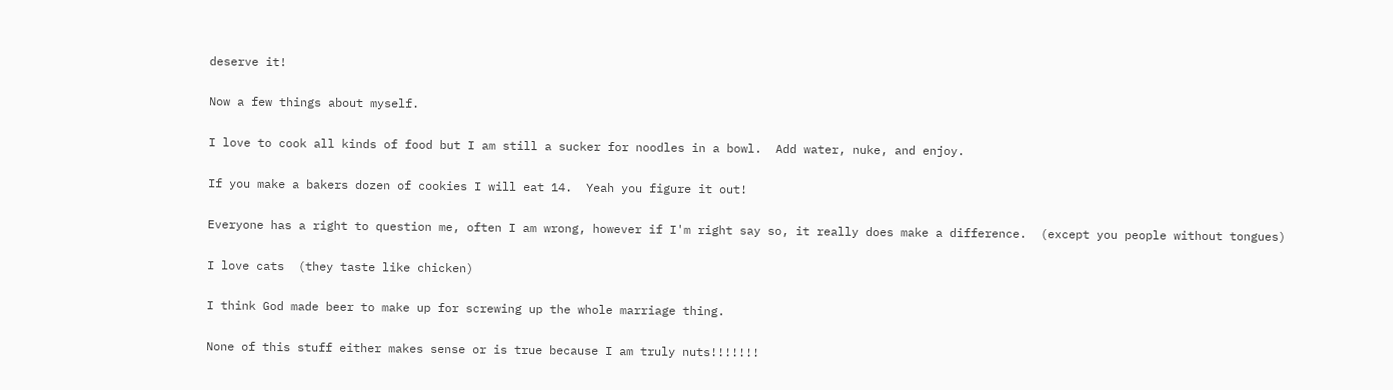deserve it!

Now a few things about myself.

I love to cook all kinds of food but I am still a sucker for noodles in a bowl.  Add water, nuke, and enjoy.

If you make a bakers dozen of cookies I will eat 14.  Yeah you figure it out!

Everyone has a right to question me, often I am wrong, however if I'm right say so, it really does make a difference.  (except you people without tongues)

I love cats  (they taste like chicken)

I think God made beer to make up for screwing up the whole marriage thing.

None of this stuff either makes sense or is true because I am truly nuts!!!!!!!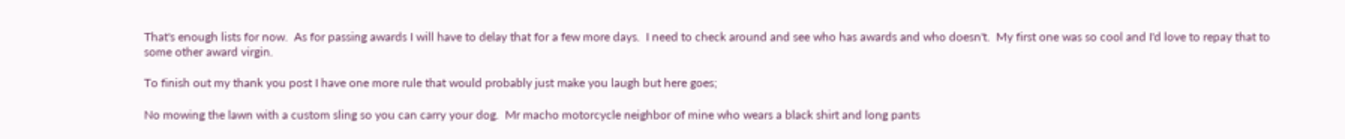That's enough lists for now.  As for passing awards I will have to delay that for a few more days.  I need to check around and see who has awards and who doesn't.  My first one was so cool and I'd love to repay that to some other award virgin.

To finish out my thank you post I have one more rule that would probably just make you laugh but here goes;

No mowing the lawn with a custom sling so you can carry your dog.  Mr macho motorcycle neighbor of mine who wears a black shirt and long pants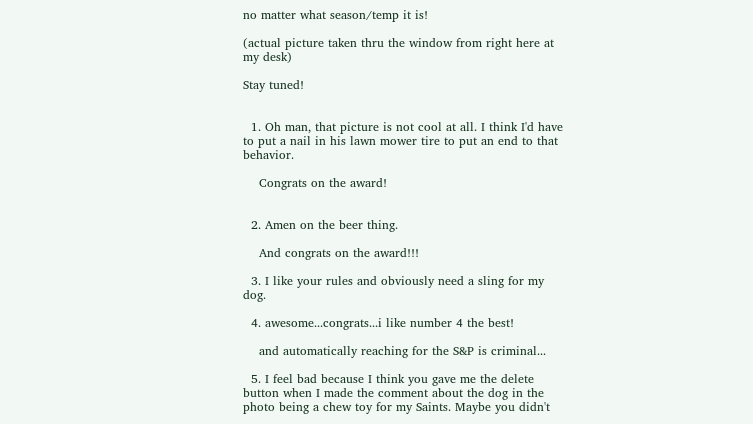no matter what season/temp it is!

(actual picture taken thru the window from right here at my desk)

Stay tuned!


  1. Oh man, that picture is not cool at all. I think I'd have to put a nail in his lawn mower tire to put an end to that behavior.

    Congrats on the award!


  2. Amen on the beer thing.

    And congrats on the award!!!

  3. I like your rules and obviously need a sling for my dog.

  4. awesome...congrats...i like number 4 the best!

    and automatically reaching for the S&P is criminal...

  5. I feel bad because I think you gave me the delete button when I made the comment about the dog in the photo being a chew toy for my Saints. Maybe you didn't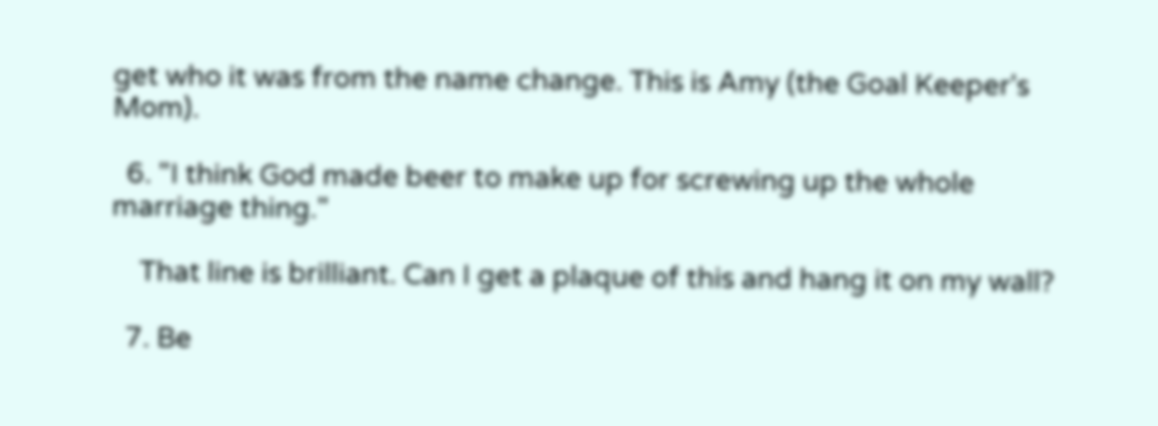get who it was from the name change. This is Amy (the Goal Keeper's Mom).

  6. "I think God made beer to make up for screwing up the whole marriage thing."

    That line is brilliant. Can I get a plaque of this and hang it on my wall?

  7. Be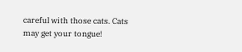careful with those cats. Cats may get your tongue!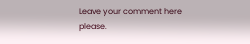Leave your comment here please.